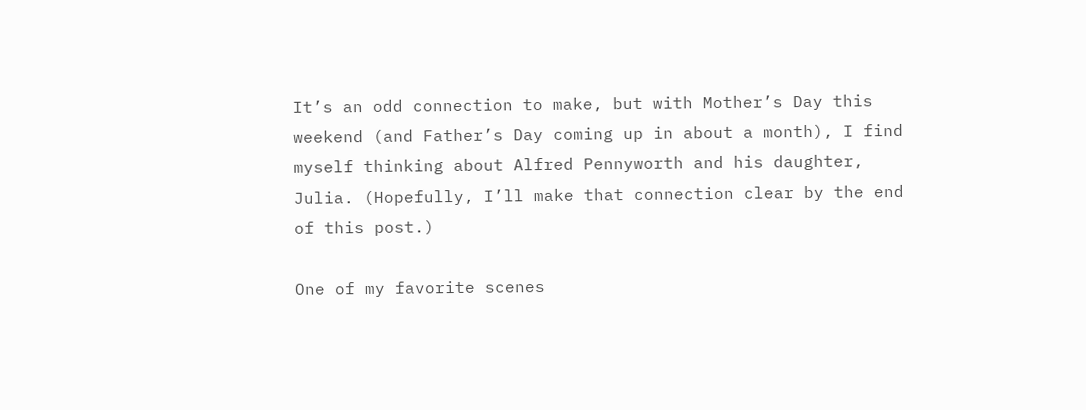It’s an odd connection to make, but with Mother’s Day this weekend (and Father’s Day coming up in about a month), I find myself thinking about Alfred Pennyworth and his daughter, Julia. (Hopefully, I’ll make that connection clear by the end of this post.)

One of my favorite scenes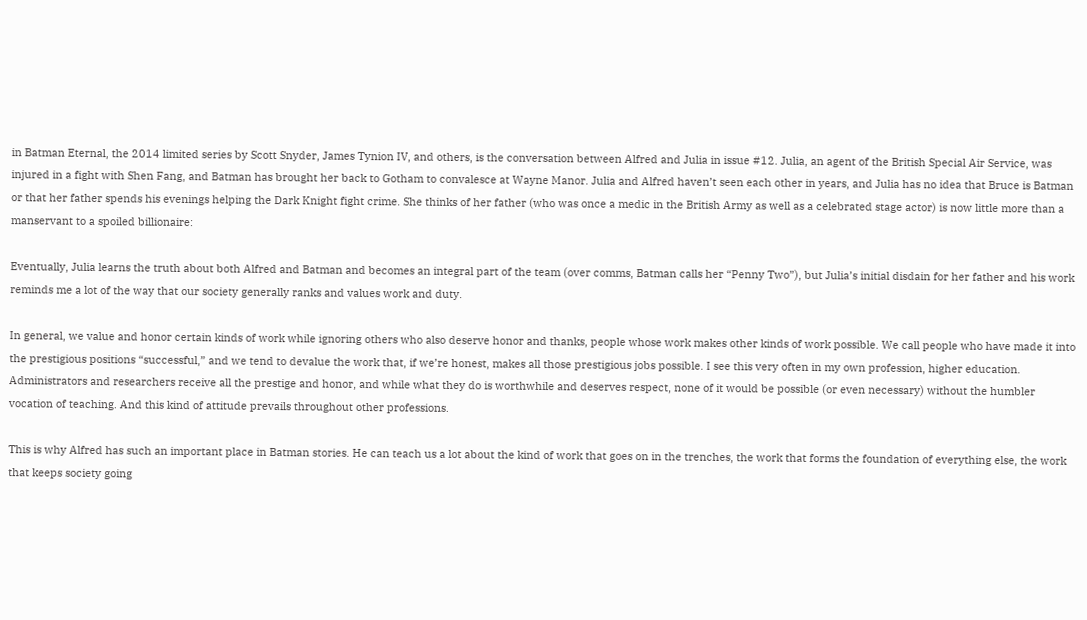in Batman Eternal, the 2014 limited series by Scott Snyder, James Tynion IV, and others, is the conversation between Alfred and Julia in issue #12. Julia, an agent of the British Special Air Service, was injured in a fight with Shen Fang, and Batman has brought her back to Gotham to convalesce at Wayne Manor. Julia and Alfred haven’t seen each other in years, and Julia has no idea that Bruce is Batman or that her father spends his evenings helping the Dark Knight fight crime. She thinks of her father (who was once a medic in the British Army as well as a celebrated stage actor) is now little more than a manservant to a spoiled billionaire:

Eventually, Julia learns the truth about both Alfred and Batman and becomes an integral part of the team (over comms, Batman calls her “Penny Two”), but Julia’s initial disdain for her father and his work reminds me a lot of the way that our society generally ranks and values work and duty.

In general, we value and honor certain kinds of work while ignoring others who also deserve honor and thanks, people whose work makes other kinds of work possible. We call people who have made it into the prestigious positions “successful,” and we tend to devalue the work that, if we’re honest, makes all those prestigious jobs possible. I see this very often in my own profession, higher education. Administrators and researchers receive all the prestige and honor, and while what they do is worthwhile and deserves respect, none of it would be possible (or even necessary) without the humbler vocation of teaching. And this kind of attitude prevails throughout other professions.

This is why Alfred has such an important place in Batman stories. He can teach us a lot about the kind of work that goes on in the trenches, the work that forms the foundation of everything else, the work that keeps society going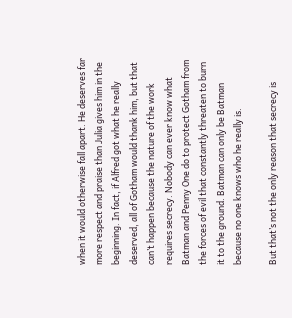when it would otherwise fall apart. He deserves far more respect and praise than Julia gives him in the beginning. In fact, if Alfred got what he really deserved, all of Gotham would thank him, but that can’t happen because the nature of the work requires secrecy. Nobody can ever know what Batman and Penny One do to protect Gotham from the forces of evil that constantly threaten to burn it to the ground. Batman can only be Batman because no one knows who he really is.

But that’s not the only reason that secrecy is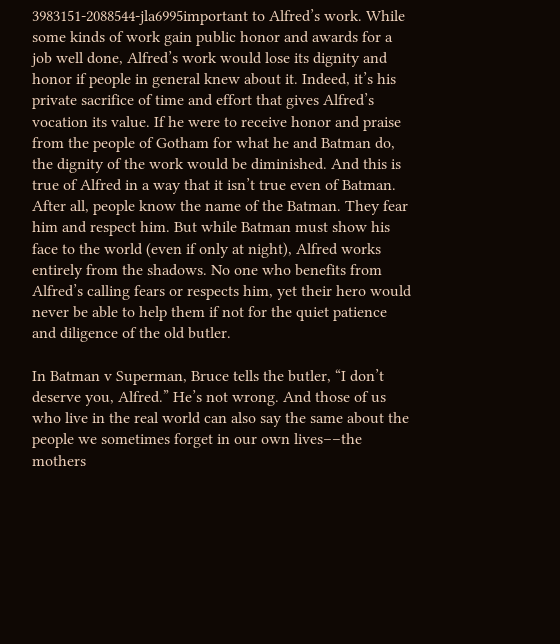3983151-2088544-jla6995important to Alfred’s work. While some kinds of work gain public honor and awards for a job well done, Alfred’s work would lose its dignity and honor if people in general knew about it. Indeed, it’s his private sacrifice of time and effort that gives Alfred’s vocation its value. If he were to receive honor and praise from the people of Gotham for what he and Batman do, the dignity of the work would be diminished. And this is true of Alfred in a way that it isn’t true even of Batman. After all, people know the name of the Batman. They fear him and respect him. But while Batman must show his face to the world (even if only at night), Alfred works entirely from the shadows. No one who benefits from Alfred’s calling fears or respects him, yet their hero would never be able to help them if not for the quiet patience and diligence of the old butler.

In Batman v Superman, Bruce tells the butler, “I don’t deserve you, Alfred.” He’s not wrong. And those of us who live in the real world can also say the same about the people we sometimes forget in our own lives––the mothers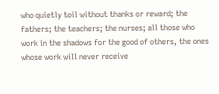who quietly toil without thanks or reward; the fathers; the teachers; the nurses; all those who work in the shadows for the good of others, the ones whose work will never receive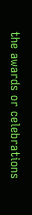the awards or celebrations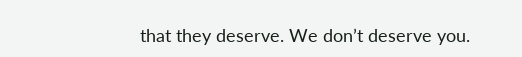that they deserve. We don’t deserve you.